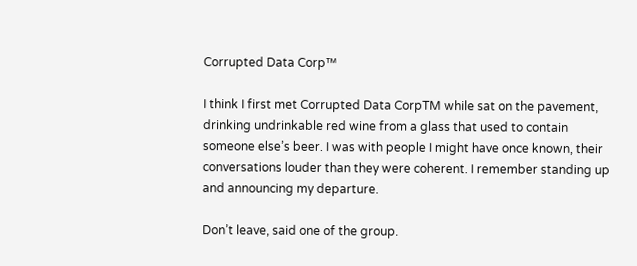Corrupted Data Corp™

I think I first met Corrupted Data CorpTM while sat on the pavement, drinking undrinkable red wine from a glass that used to contain someone else’s beer. I was with people I might have once known, their conversations louder than they were coherent. I remember standing up and announcing my departure.

Don’t leave, said one of the group.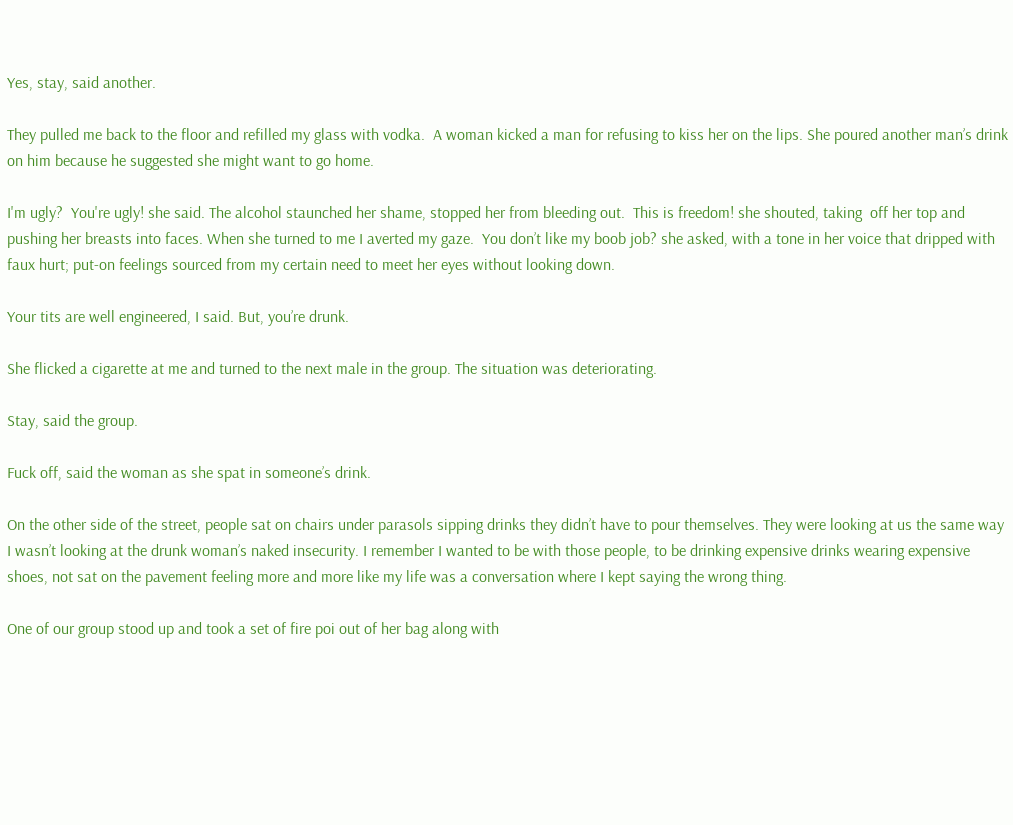Yes, stay, said another.

They pulled me back to the floor and refilled my glass with vodka.  A woman kicked a man for refusing to kiss her on the lips. She poured another man’s drink on him because he suggested she might want to go home.

I'm ugly?  You're ugly! she said. The alcohol staunched her shame, stopped her from bleeding out.  This is freedom! she shouted, taking  off her top and pushing her breasts into faces. When she turned to me I averted my gaze.  You don’t like my boob job? she asked, with a tone in her voice that dripped with faux hurt; put-on feelings sourced from my certain need to meet her eyes without looking down.

Your tits are well engineered, I said. But, you’re drunk.

She flicked a cigarette at me and turned to the next male in the group. The situation was deteriorating.

Stay, said the group.

Fuck off, said the woman as she spat in someone’s drink.

On the other side of the street, people sat on chairs under parasols sipping drinks they didn’t have to pour themselves. They were looking at us the same way I wasn’t looking at the drunk woman’s naked insecurity. I remember I wanted to be with those people, to be drinking expensive drinks wearing expensive shoes, not sat on the pavement feeling more and more like my life was a conversation where I kept saying the wrong thing.

One of our group stood up and took a set of fire poi out of her bag along with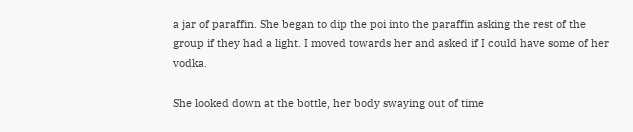a jar of paraffin. She began to dip the poi into the paraffin asking the rest of the group if they had a light. I moved towards her and asked if I could have some of her vodka.

She looked down at the bottle, her body swaying out of time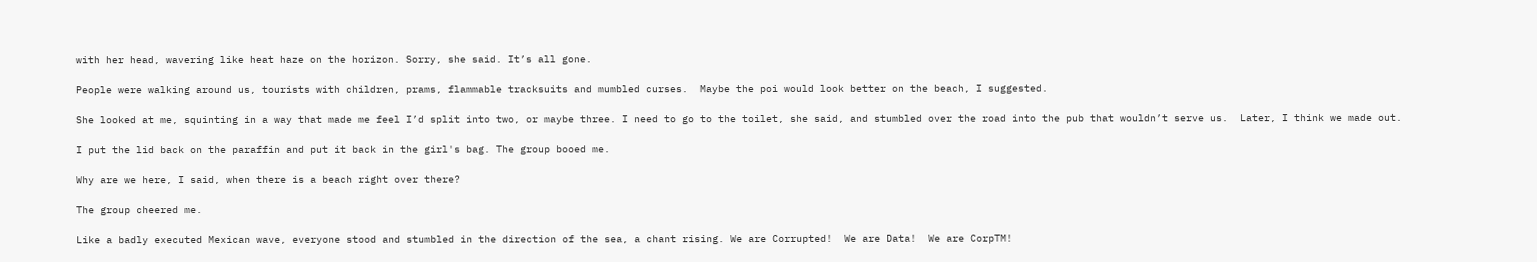with her head, wavering like heat haze on the horizon. Sorry, she said. It’s all gone.

People were walking around us, tourists with children, prams, flammable tracksuits and mumbled curses.  Maybe the poi would look better on the beach, I suggested.

She looked at me, squinting in a way that made me feel I’d split into two, or maybe three. I need to go to the toilet, she said, and stumbled over the road into the pub that wouldn’t serve us.  Later, I think we made out.

I put the lid back on the paraffin and put it back in the girl's bag. The group booed me.

Why are we here, I said, when there is a beach right over there?

The group cheered me.

Like a badly executed Mexican wave, everyone stood and stumbled in the direction of the sea, a chant rising. We are Corrupted!  We are Data!  We are CorpTM!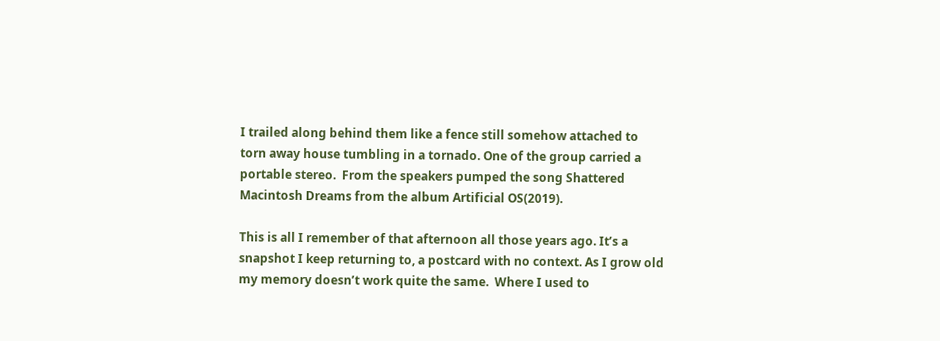I trailed along behind them like a fence still somehow attached to torn away house tumbling in a tornado. One of the group carried a portable stereo.  From the speakers pumped the song Shattered Macintosh Dreams from the album Artificial OS(2019).

This is all I remember of that afternoon all those years ago. It’s a snapshot I keep returning to, a postcard with no context. As I grow old my memory doesn’t work quite the same.  Where I used to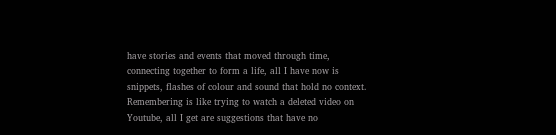have stories and events that moved through time, connecting together to form a life, all I have now is snippets, flashes of colour and sound that hold no context.  Remembering is like trying to watch a deleted video on Youtube, all I get are suggestions that have no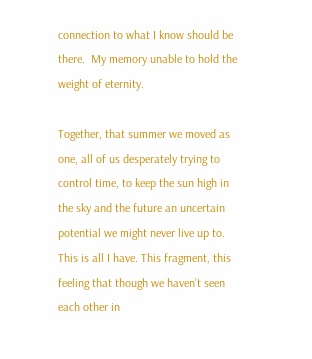connection to what I know should be there.  My memory unable to hold the weight of eternity.

Together, that summer we moved as one, all of us desperately trying to control time, to keep the sun high in the sky and the future an uncertain potential we might never live up to. This is all I have. This fragment, this feeling that though we haven’t seen each other in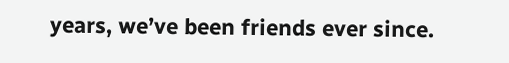years, we’ve been friends ever since.